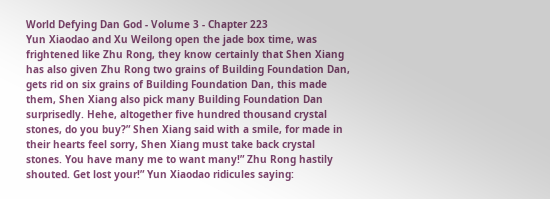World Defying Dan God - Volume 3 - Chapter 223
Yun Xiaodao and Xu Weilong open the jade box time, was frightened like Zhu Rong, they know certainly that Shen Xiang has also given Zhu Rong two grains of Building Foundation Dan, gets rid on six grains of Building Foundation Dan, this made them, Shen Xiang also pick many Building Foundation Dan surprisedly. Hehe, altogether five hundred thousand crystal stones, do you buy?” Shen Xiang said with a smile, for made in their hearts feel sorry, Shen Xiang must take back crystal stones. You have many me to want many!” Zhu Rong hastily shouted. Get lost your!” Yun Xiaodao ridicules saying: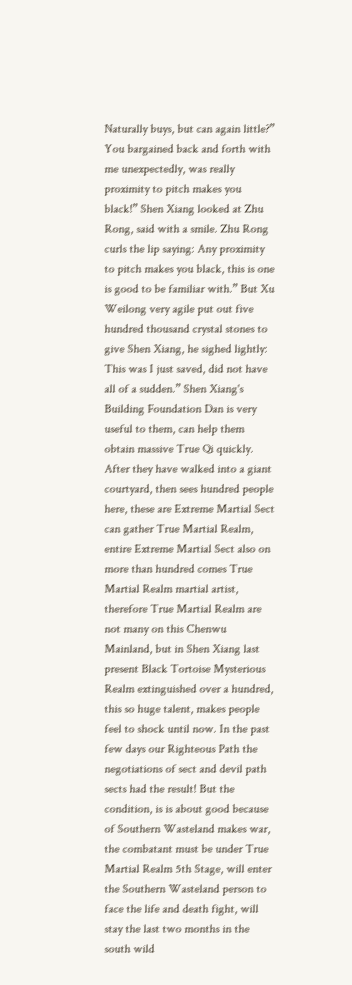Naturally buys, but can again little?” You bargained back and forth with me unexpectedly, was really proximity to pitch makes you black!” Shen Xiang looked at Zhu Rong, said with a smile. Zhu Rong curls the lip saying: Any proximity to pitch makes you black, this is one is good to be familiar with.” But Xu Weilong very agile put out five hundred thousand crystal stones to give Shen Xiang, he sighed lightly: This was I just saved, did not have all of a sudden.” Shen Xiang's Building Foundation Dan is very useful to them, can help them obtain massive True Qi quickly. After they have walked into a giant courtyard, then sees hundred people here, these are Extreme Martial Sect can gather True Martial Realm, entire Extreme Martial Sect also on more than hundred comes True Martial Realm martial artist, therefore True Martial Realm are not many on this Chenwu Mainland, but in Shen Xiang last present Black Tortoise Mysterious Realm extinguished over a hundred, this so huge talent, makes people feel to shock until now. In the past few days our Righteous Path the negotiations of sect and devil path sects had the result! But the condition, is is about good because of Southern Wasteland makes war, the combatant must be under True Martial Realm 5th Stage, will enter the Southern Wasteland person to face the life and death fight, will stay the last two months in the south wild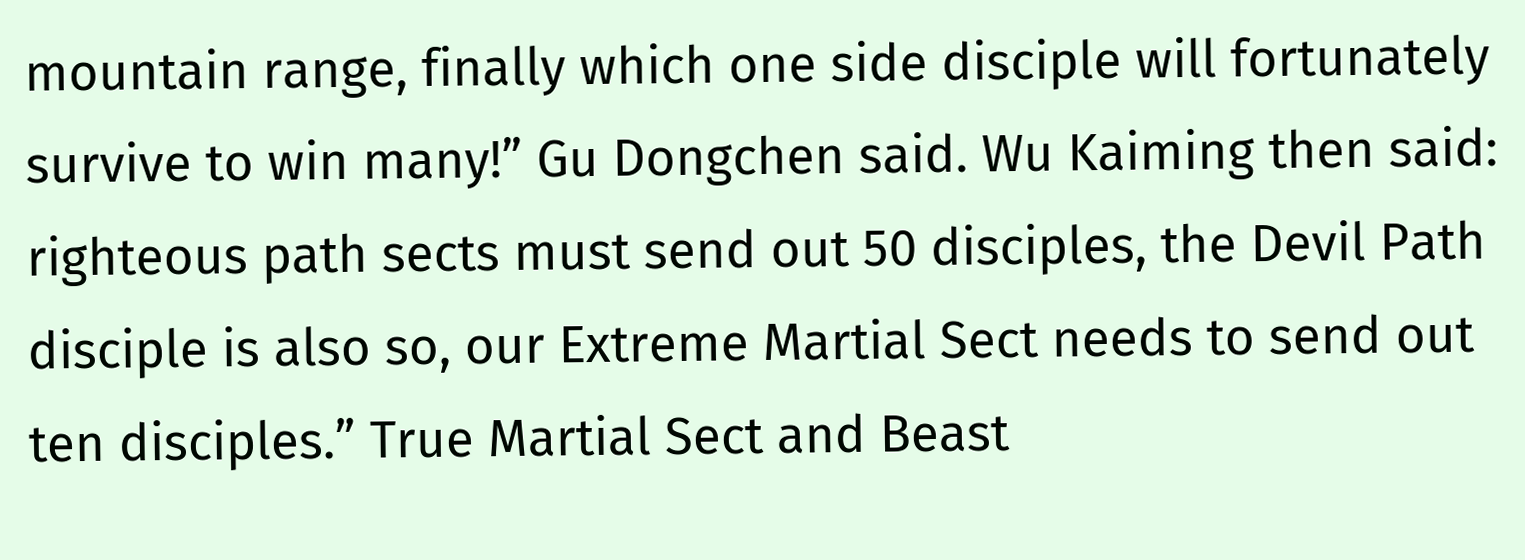mountain range, finally which one side disciple will fortunately survive to win many!” Gu Dongchen said. Wu Kaiming then said: righteous path sects must send out 50 disciples, the Devil Path disciple is also so, our Extreme Martial Sect needs to send out ten disciples.” True Martial Sect and Beast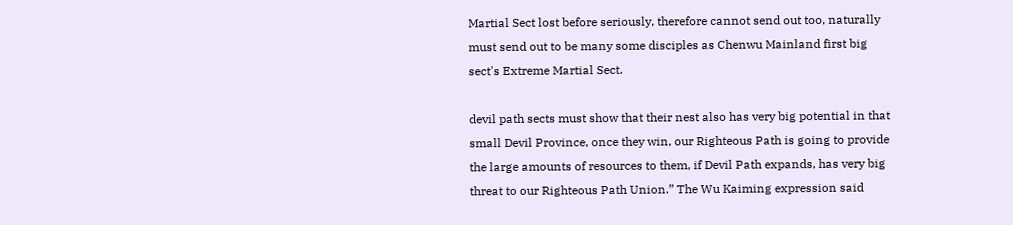Martial Sect lost before seriously, therefore cannot send out too, naturally must send out to be many some disciples as Chenwu Mainland first big sect's Extreme Martial Sect.

devil path sects must show that their nest also has very big potential in that small Devil Province, once they win, our Righteous Path is going to provide the large amounts of resources to them, if Devil Path expands, has very big threat to our Righteous Path Union.” The Wu Kaiming expression said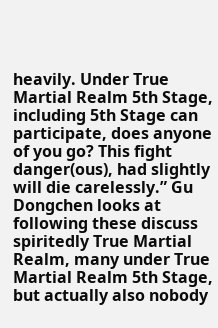heavily. Under True Martial Realm 5th Stage, including 5th Stage can participate, does anyone of you go? This fight danger(ous), had slightly will die carelessly.” Gu Dongchen looks at following these discuss spiritedly True Martial Realm, many under True Martial Realm 5th Stage, but actually also nobody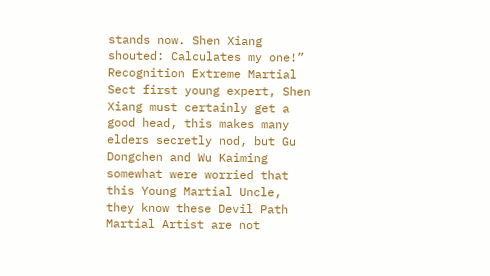stands now. Shen Xiang shouted: Calculates my one!” Recognition Extreme Martial Sect first young expert, Shen Xiang must certainly get a good head, this makes many elders secretly nod, but Gu Dongchen and Wu Kaiming somewhat were worried that this Young Martial Uncle, they know these Devil Path Martial Artist are not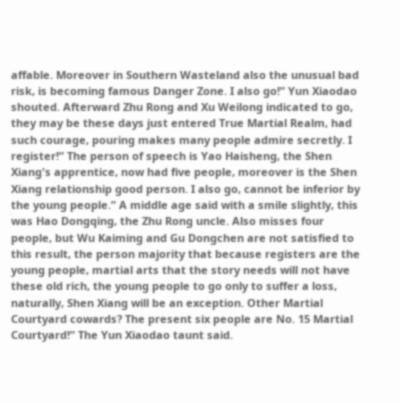affable. Moreover in Southern Wasteland also the unusual bad risk, is becoming famous Danger Zone. I also go!” Yun Xiaodao shouted. Afterward Zhu Rong and Xu Weilong indicated to go, they may be these days just entered True Martial Realm, had such courage, pouring makes many people admire secretly. I register!” The person of speech is Yao Haisheng, the Shen Xiang's apprentice, now had five people, moreover is the Shen Xiang relationship good person. I also go, cannot be inferior by the young people.” A middle age said with a smile slightly, this was Hao Dongqing, the Zhu Rong uncle. Also misses four people, but Wu Kaiming and Gu Dongchen are not satisfied to this result, the person majority that because registers are the young people, martial arts that the story needs will not have these old rich, the young people to go only to suffer a loss, naturally, Shen Xiang will be an exception. Other Martial Courtyard cowards? The present six people are No. 15 Martial Courtyard!” The Yun Xiaodao taunt said.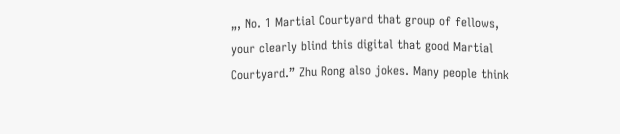„, No. 1 Martial Courtyard that group of fellows, your clearly blind this digital that good Martial Courtyard.” Zhu Rong also jokes. Many people think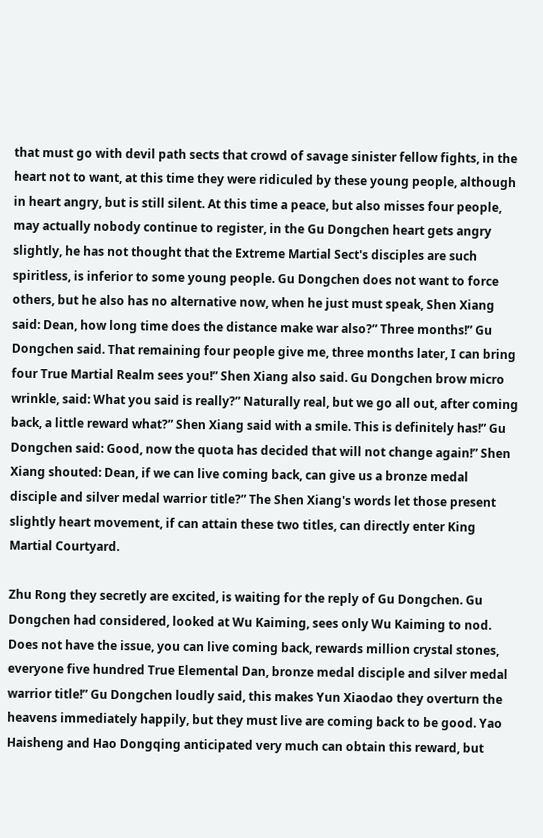that must go with devil path sects that crowd of savage sinister fellow fights, in the heart not to want, at this time they were ridiculed by these young people, although in heart angry, but is still silent. At this time a peace, but also misses four people, may actually nobody continue to register, in the Gu Dongchen heart gets angry slightly, he has not thought that the Extreme Martial Sect's disciples are such spiritless, is inferior to some young people. Gu Dongchen does not want to force others, but he also has no alternative now, when he just must speak, Shen Xiang said: Dean, how long time does the distance make war also?” Three months!” Gu Dongchen said. That remaining four people give me, three months later, I can bring four True Martial Realm sees you!” Shen Xiang also said. Gu Dongchen brow micro wrinkle, said: What you said is really?” Naturally real, but we go all out, after coming back, a little reward what?” Shen Xiang said with a smile. This is definitely has!” Gu Dongchen said: Good, now the quota has decided that will not change again!” Shen Xiang shouted: Dean, if we can live coming back, can give us a bronze medal disciple and silver medal warrior title?” The Shen Xiang's words let those present slightly heart movement, if can attain these two titles, can directly enter King Martial Courtyard.

Zhu Rong they secretly are excited, is waiting for the reply of Gu Dongchen. Gu Dongchen had considered, looked at Wu Kaiming, sees only Wu Kaiming to nod. Does not have the issue, you can live coming back, rewards million crystal stones, everyone five hundred True Elemental Dan, bronze medal disciple and silver medal warrior title!” Gu Dongchen loudly said, this makes Yun Xiaodao they overturn the heavens immediately happily, but they must live are coming back to be good. Yao Haisheng and Hao Dongqing anticipated very much can obtain this reward, but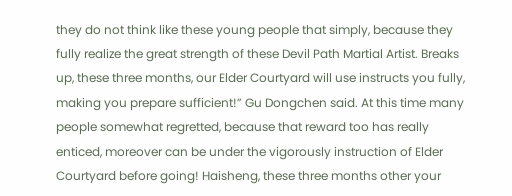they do not think like these young people that simply, because they fully realize the great strength of these Devil Path Martial Artist. Breaks up, these three months, our Elder Courtyard will use instructs you fully, making you prepare sufficient!” Gu Dongchen said. At this time many people somewhat regretted, because that reward too has really enticed, moreover can be under the vigorously instruction of Elder Courtyard before going! Haisheng, these three months other your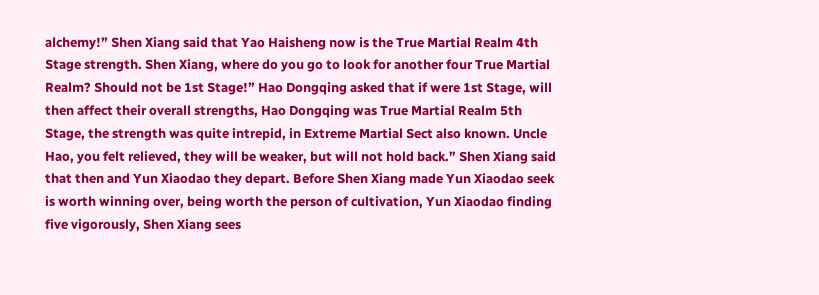alchemy!” Shen Xiang said that Yao Haisheng now is the True Martial Realm 4th Stage strength. Shen Xiang, where do you go to look for another four True Martial Realm? Should not be 1st Stage!” Hao Dongqing asked that if were 1st Stage, will then affect their overall strengths, Hao Dongqing was True Martial Realm 5th Stage, the strength was quite intrepid, in Extreme Martial Sect also known. Uncle Hao, you felt relieved, they will be weaker, but will not hold back.” Shen Xiang said that then and Yun Xiaodao they depart. Before Shen Xiang made Yun Xiaodao seek is worth winning over, being worth the person of cultivation, Yun Xiaodao finding five vigorously, Shen Xiang sees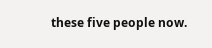these five people now.